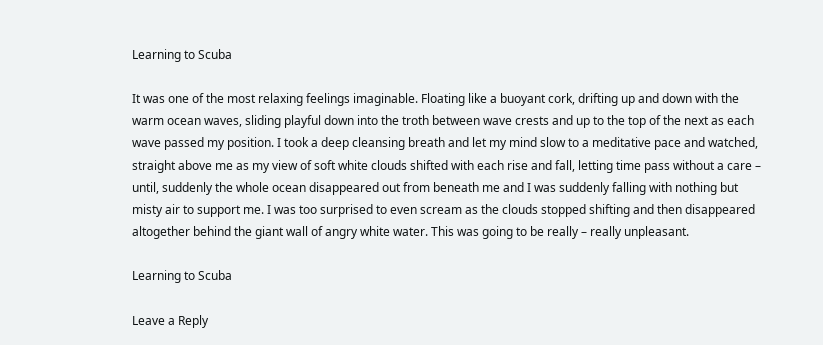Learning to Scuba

It was one of the most relaxing feelings imaginable. Floating like a buoyant cork, drifting up and down with the warm ocean waves, sliding playful down into the troth between wave crests and up to the top of the next as each wave passed my position. I took a deep cleansing breath and let my mind slow to a meditative pace and watched, straight above me as my view of soft white clouds shifted with each rise and fall, letting time pass without a care – until, suddenly the whole ocean disappeared out from beneath me and I was suddenly falling with nothing but misty air to support me. I was too surprised to even scream as the clouds stopped shifting and then disappeared altogether behind the giant wall of angry white water. This was going to be really – really unpleasant.

Learning to Scuba

Leave a Reply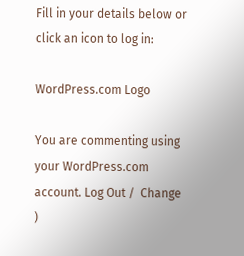Fill in your details below or click an icon to log in:

WordPress.com Logo

You are commenting using your WordPress.com account. Log Out /  Change )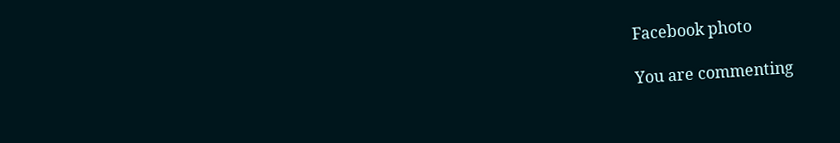Facebook photo

You are commenting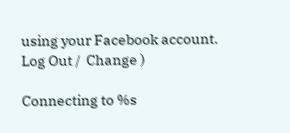using your Facebook account. Log Out /  Change )

Connecting to %s